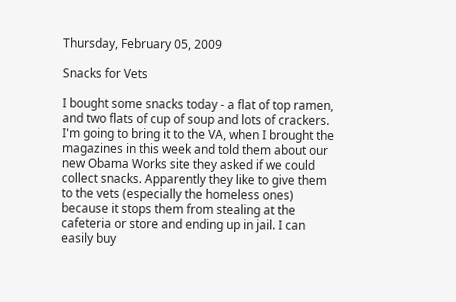Thursday, February 05, 2009

Snacks for Vets

I bought some snacks today - a flat of top ramen, and two flats of cup of soup and lots of crackers. I'm going to bring it to the VA, when I brought the magazines in this week and told them about our new Obama Works site they asked if we could collect snacks. Apparently they like to give them to the vets (especially the homeless ones) because it stops them from stealing at the cafeteria or store and ending up in jail. I can easily buy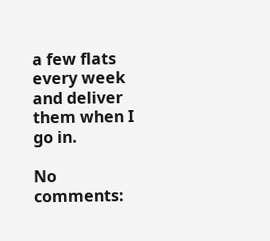a few flats every week and deliver them when I go in.

No comments: